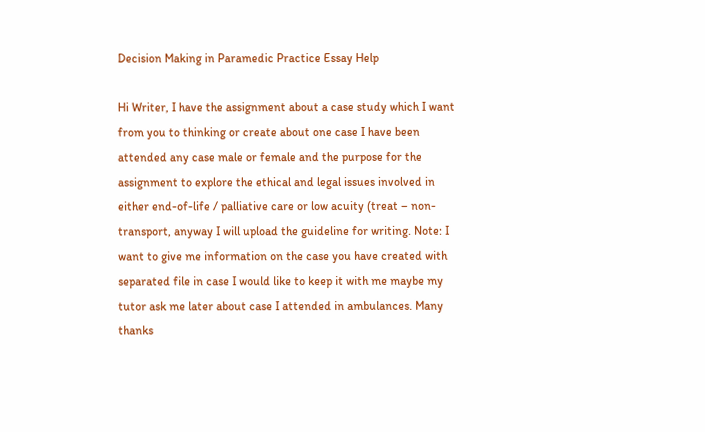Decision Making in Paramedic Practice Essay Help

Hi Writer, I have the assignment about a case study which I want from you to thinking or create about one case I have been attended any case male or female and the purpose for the assignment to explore the ethical and legal issues involved in either end-of-life / palliative care or low acuity (treat – non-transport, anyway I will upload the guideline for writing. Note: I want to give me information on the case you have created with separated file in case I would like to keep it with me maybe my tutor ask me later about case I attended in ambulances. Many thanks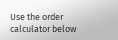Use the order calculator below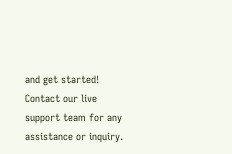and get started! Contact our live support team for any assistance or inquiry.